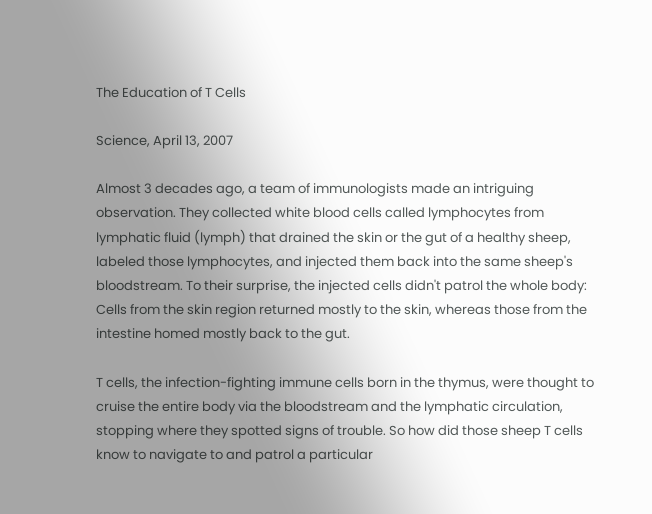The Education of T Cells

Science, April 13, 2007

Almost 3 decades ago, a team of immunologists made an intriguing observation. They collected white blood cells called lymphocytes from lymphatic fluid (lymph) that drained the skin or the gut of a healthy sheep, labeled those lymphocytes, and injected them back into the same sheep's bloodstream. To their surprise, the injected cells didn't patrol the whole body: Cells from the skin region returned mostly to the skin, whereas those from the intestine homed mostly back to the gut.

T cells, the infection-fighting immune cells born in the thymus, were thought to cruise the entire body via the bloodstream and the lymphatic circulation, stopping where they spotted signs of trouble. So how did those sheep T cells know to navigate to and patrol a particular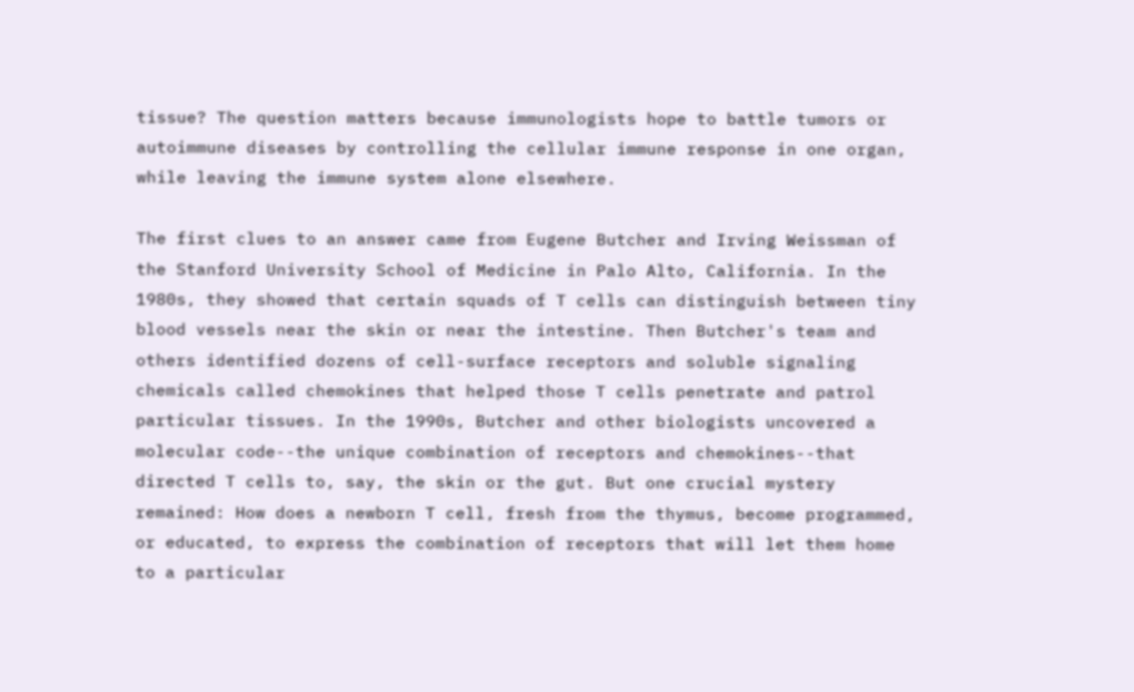tissue? The question matters because immunologists hope to battle tumors or autoimmune diseases by controlling the cellular immune response in one organ, while leaving the immune system alone elsewhere.

The first clues to an answer came from Eugene Butcher and Irving Weissman of the Stanford University School of Medicine in Palo Alto, California. In the 1980s, they showed that certain squads of T cells can distinguish between tiny blood vessels near the skin or near the intestine. Then Butcher's team and others identified dozens of cell-surface receptors and soluble signaling chemicals called chemokines that helped those T cells penetrate and patrol particular tissues. In the 1990s, Butcher and other biologists uncovered a molecular code--the unique combination of receptors and chemokines--that directed T cells to, say, the skin or the gut. But one crucial mystery remained: How does a newborn T cell, fresh from the thymus, become programmed, or educated, to express the combination of receptors that will let them home to a particular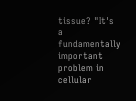tissue? "It's a fundamentally important problem in cellular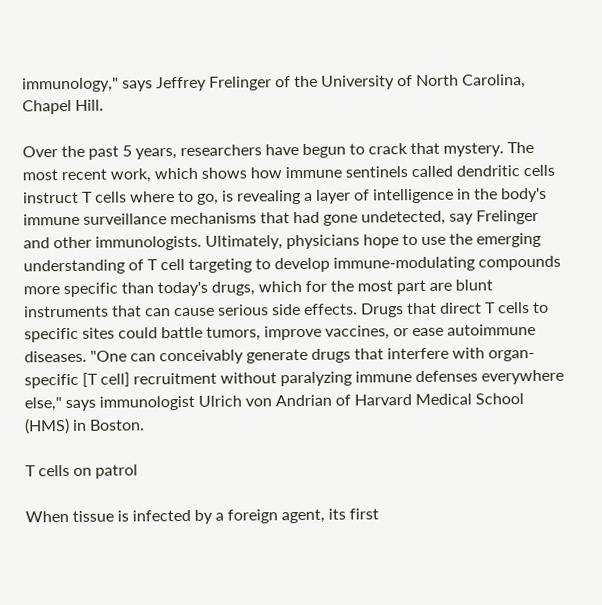immunology," says Jeffrey Frelinger of the University of North Carolina, Chapel Hill.

Over the past 5 years, researchers have begun to crack that mystery. The most recent work, which shows how immune sentinels called dendritic cells instruct T cells where to go, is revealing a layer of intelligence in the body's immune surveillance mechanisms that had gone undetected, say Frelinger and other immunologists. Ultimately, physicians hope to use the emerging understanding of T cell targeting to develop immune-modulating compounds more specific than today's drugs, which for the most part are blunt instruments that can cause serious side effects. Drugs that direct T cells to specific sites could battle tumors, improve vaccines, or ease autoimmune diseases. "One can conceivably generate drugs that interfere with organ-specific [T cell] recruitment without paralyzing immune defenses everywhere else," says immunologist Ulrich von Andrian of Harvard Medical School (HMS) in Boston.

T cells on patrol

When tissue is infected by a foreign agent, its first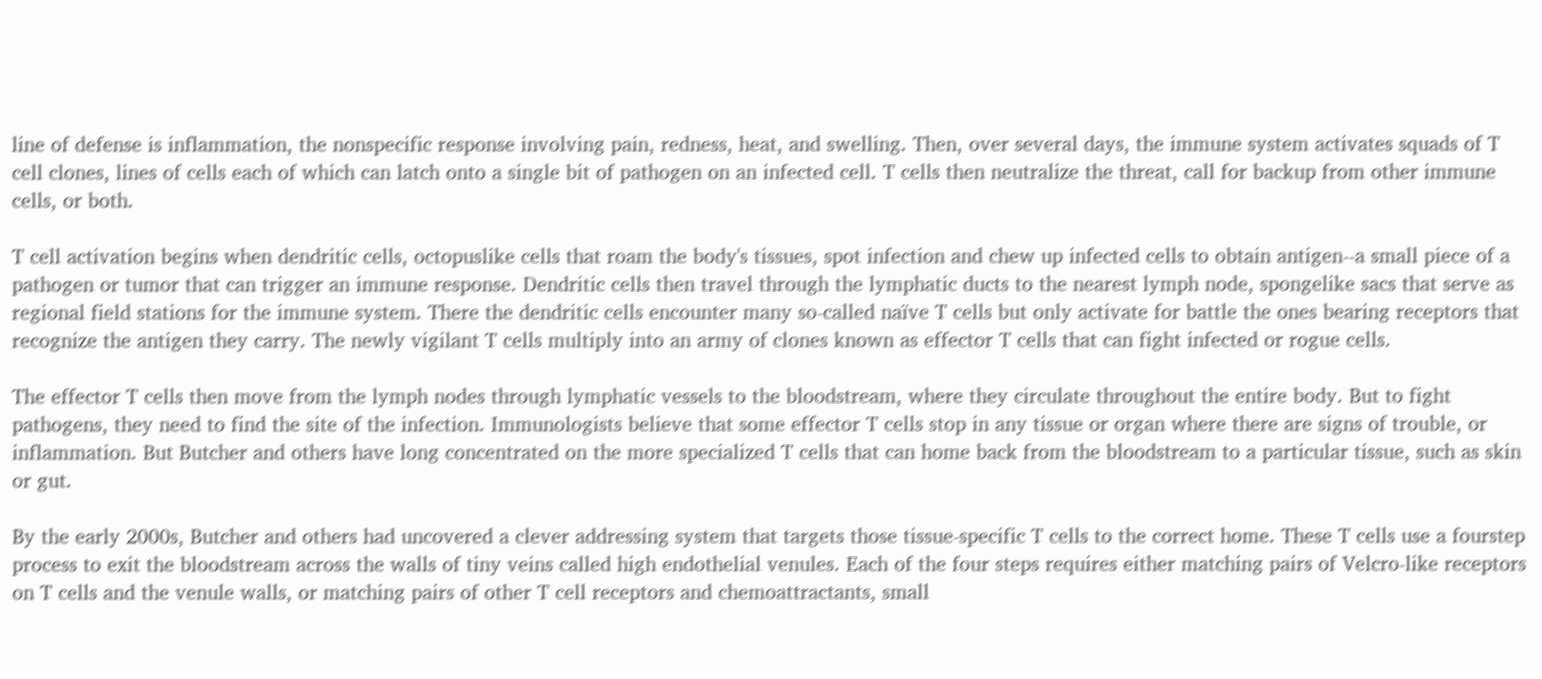line of defense is inflammation, the nonspecific response involving pain, redness, heat, and swelling. Then, over several days, the immune system activates squads of T cell clones, lines of cells each of which can latch onto a single bit of pathogen on an infected cell. T cells then neutralize the threat, call for backup from other immune cells, or both.

T cell activation begins when dendritic cells, octopuslike cells that roam the body's tissues, spot infection and chew up infected cells to obtain antigen--a small piece of a pathogen or tumor that can trigger an immune response. Dendritic cells then travel through the lymphatic ducts to the nearest lymph node, spongelike sacs that serve as regional field stations for the immune system. There the dendritic cells encounter many so-called naïve T cells but only activate for battle the ones bearing receptors that recognize the antigen they carry. The newly vigilant T cells multiply into an army of clones known as effector T cells that can fight infected or rogue cells.

The effector T cells then move from the lymph nodes through lymphatic vessels to the bloodstream, where they circulate throughout the entire body. But to fight pathogens, they need to find the site of the infection. Immunologists believe that some effector T cells stop in any tissue or organ where there are signs of trouble, or inflammation. But Butcher and others have long concentrated on the more specialized T cells that can home back from the bloodstream to a particular tissue, such as skin or gut.

By the early 2000s, Butcher and others had uncovered a clever addressing system that targets those tissue-specific T cells to the correct home. These T cells use a fourstep process to exit the bloodstream across the walls of tiny veins called high endothelial venules. Each of the four steps requires either matching pairs of Velcro-like receptors on T cells and the venule walls, or matching pairs of other T cell receptors and chemoattractants, small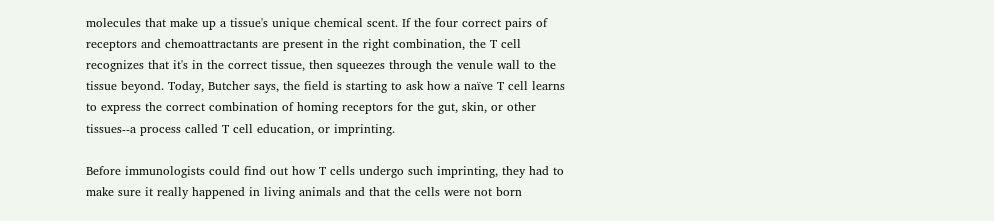molecules that make up a tissue's unique chemical scent. If the four correct pairs of receptors and chemoattractants are present in the right combination, the T cell recognizes that it's in the correct tissue, then squeezes through the venule wall to the tissue beyond. Today, Butcher says, the field is starting to ask how a naïve T cell learns to express the correct combination of homing receptors for the gut, skin, or other tissues--a process called T cell education, or imprinting.

Before immunologists could find out how T cells undergo such imprinting, they had to make sure it really happened in living animals and that the cells were not born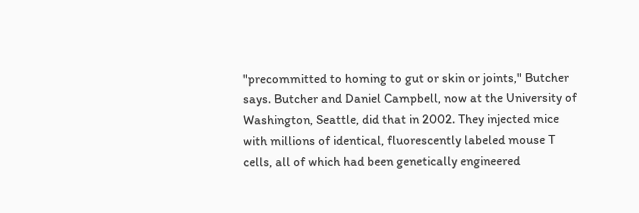"precommitted to homing to gut or skin or joints," Butcher says. Butcher and Daniel Campbell, now at the University of Washington, Seattle, did that in 2002. They injected mice with millions of identical, fluorescently labeled mouse T cells, all of which had been genetically engineered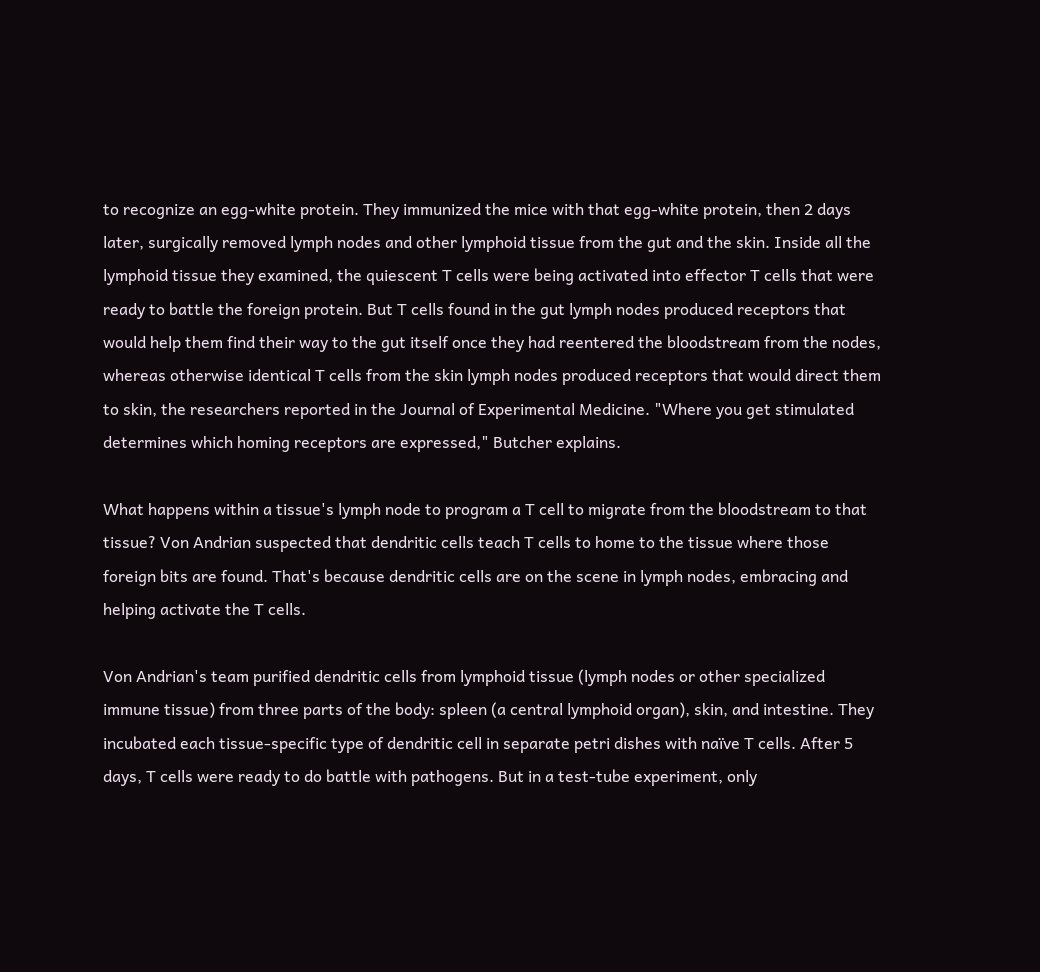to recognize an egg-white protein. They immunized the mice with that egg-white protein, then 2 days later, surgically removed lymph nodes and other lymphoid tissue from the gut and the skin. Inside all the lymphoid tissue they examined, the quiescent T cells were being activated into effector T cells that were ready to battle the foreign protein. But T cells found in the gut lymph nodes produced receptors that would help them find their way to the gut itself once they had reentered the bloodstream from the nodes, whereas otherwise identical T cells from the skin lymph nodes produced receptors that would direct them to skin, the researchers reported in the Journal of Experimental Medicine. "Where you get stimulated determines which homing receptors are expressed," Butcher explains.

What happens within a tissue's lymph node to program a T cell to migrate from the bloodstream to that tissue? Von Andrian suspected that dendritic cells teach T cells to home to the tissue where those foreign bits are found. That's because dendritic cells are on the scene in lymph nodes, embracing and helping activate the T cells.

Von Andrian's team purified dendritic cells from lymphoid tissue (lymph nodes or other specialized immune tissue) from three parts of the body: spleen (a central lymphoid organ), skin, and intestine. They incubated each tissue-specific type of dendritic cell in separate petri dishes with naïve T cells. After 5 days, T cells were ready to do battle with pathogens. But in a test-tube experiment, only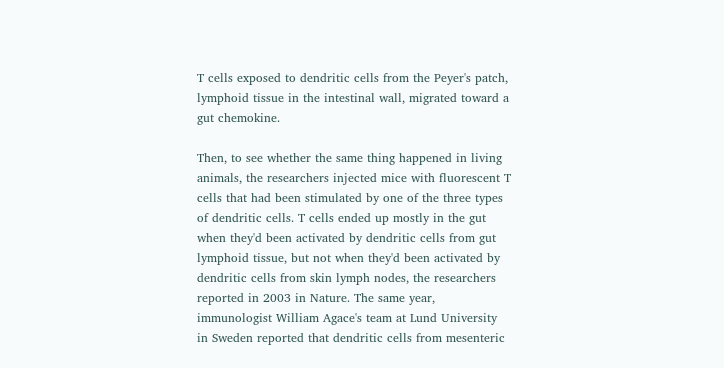T cells exposed to dendritic cells from the Peyer's patch, lymphoid tissue in the intestinal wall, migrated toward a gut chemokine.

Then, to see whether the same thing happened in living animals, the researchers injected mice with fluorescent T cells that had been stimulated by one of the three types of dendritic cells. T cells ended up mostly in the gut when they'd been activated by dendritic cells from gut lymphoid tissue, but not when they'd been activated by dendritic cells from skin lymph nodes, the researchers reported in 2003 in Nature. The same year, immunologist William Agace's team at Lund University in Sweden reported that dendritic cells from mesenteric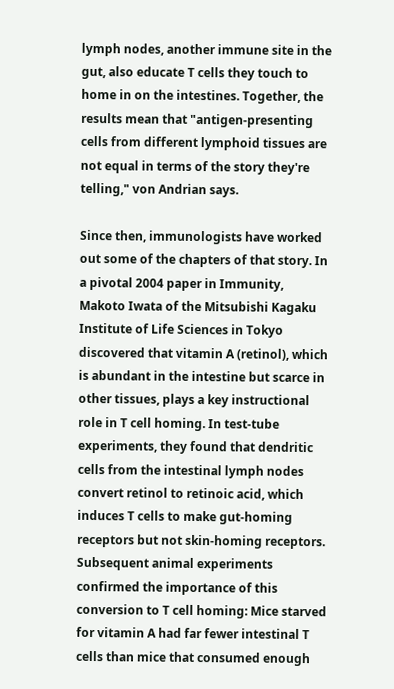lymph nodes, another immune site in the gut, also educate T cells they touch to home in on the intestines. Together, the results mean that "antigen-presenting cells from different lymphoid tissues are not equal in terms of the story they're telling," von Andrian says.

Since then, immunologists have worked out some of the chapters of that story. In a pivotal 2004 paper in Immunity, Makoto Iwata of the Mitsubishi Kagaku Institute of Life Sciences in Tokyo discovered that vitamin A (retinol), which is abundant in the intestine but scarce in other tissues, plays a key instructional role in T cell homing. In test-tube experiments, they found that dendritic cells from the intestinal lymph nodes convert retinol to retinoic acid, which induces T cells to make gut-homing receptors but not skin-homing receptors. Subsequent animal experiments confirmed the importance of this conversion to T cell homing: Mice starved for vitamin A had far fewer intestinal T cells than mice that consumed enough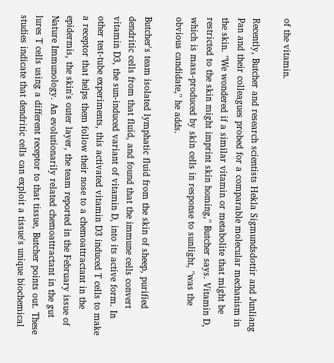of the vitamin.

Recently, Butcher and research scientists Hekla Sigmundsdottir and Junliang Pan and their colleagues probed for a comparable molecular mechanism in the skin. "We wondered if a similar vitamin or metabolite that might be restricted to the skin might imprint skin homing," Butcher says. Vitamin D, which is mass-produced by skin cells in response to sunlight, "was the obvious candidate," he adds.

Butcher's team isolated lymphatic fluid from the skin of sheep, purified dendritic cells from that fluid, and found that the immune cells convert vitamin D3, the sun-induced variant of vitamin D, into its active form. In other test-tube experiments, this activated vitamin D3 induced T cells to make a receptor that helps them follow their nose to a chemoattractant in the epidermis, the skin's outer layer, the team reported in the February issue of Nature Immunology. An evolutionarily related chemoattractant in the gut lures T cells using a different receptor to that tissue, Butcher points out. These studies indicate that dendritic cells can exploit a tissue's unique biochemical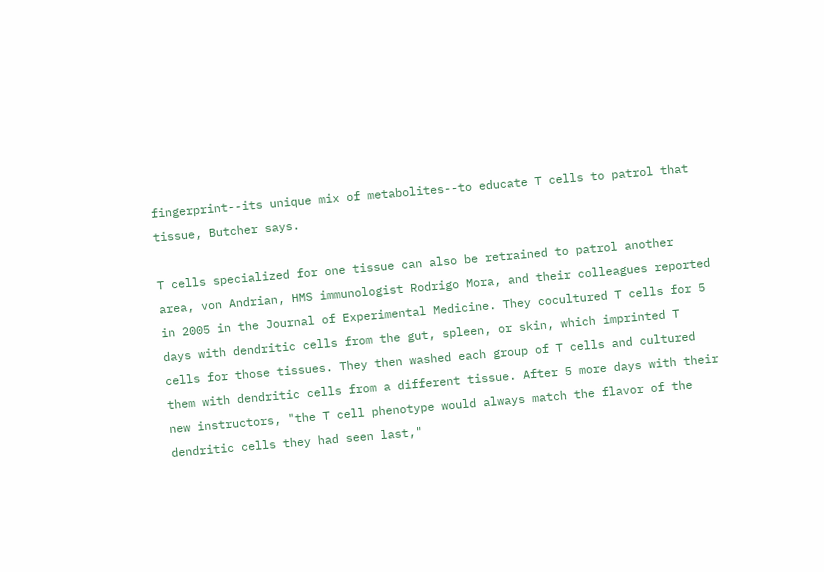fingerprint--its unique mix of metabolites--to educate T cells to patrol that tissue, Butcher says.

T cells specialized for one tissue can also be retrained to patrol another area, von Andrian, HMS immunologist Rodrigo Mora, and their colleagues reported in 2005 in the Journal of Experimental Medicine. They cocultured T cells for 5 days with dendritic cells from the gut, spleen, or skin, which imprinted T cells for those tissues. They then washed each group of T cells and cultured them with dendritic cells from a different tissue. After 5 more days with their new instructors, "the T cell phenotype would always match the flavor of the dendritic cells they had seen last,"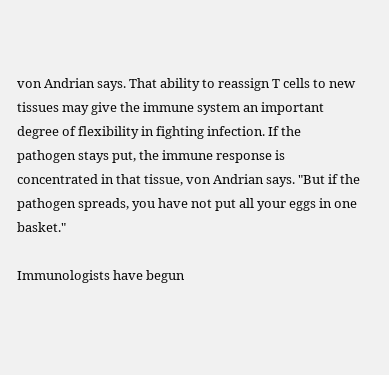von Andrian says. That ability to reassign T cells to new tissues may give the immune system an important degree of flexibility in fighting infection. If the pathogen stays put, the immune response is concentrated in that tissue, von Andrian says. "But if the pathogen spreads, you have not put all your eggs in one basket."

Immunologists have begun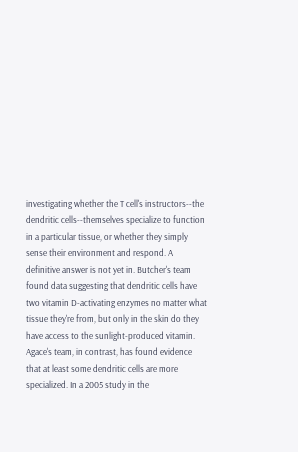investigating whether the T cell's instructors--the dendritic cells--themselves specialize to function in a particular tissue, or whether they simply sense their environment and respond. A definitive answer is not yet in. Butcher's team found data suggesting that dendritic cells have two vitamin D-activating enzymes no matter what tissue they're from, but only in the skin do they have access to the sunlight-produced vitamin. Agace's team, in contrast, has found evidence that at least some dendritic cells are more specialized. In a 2005 study in the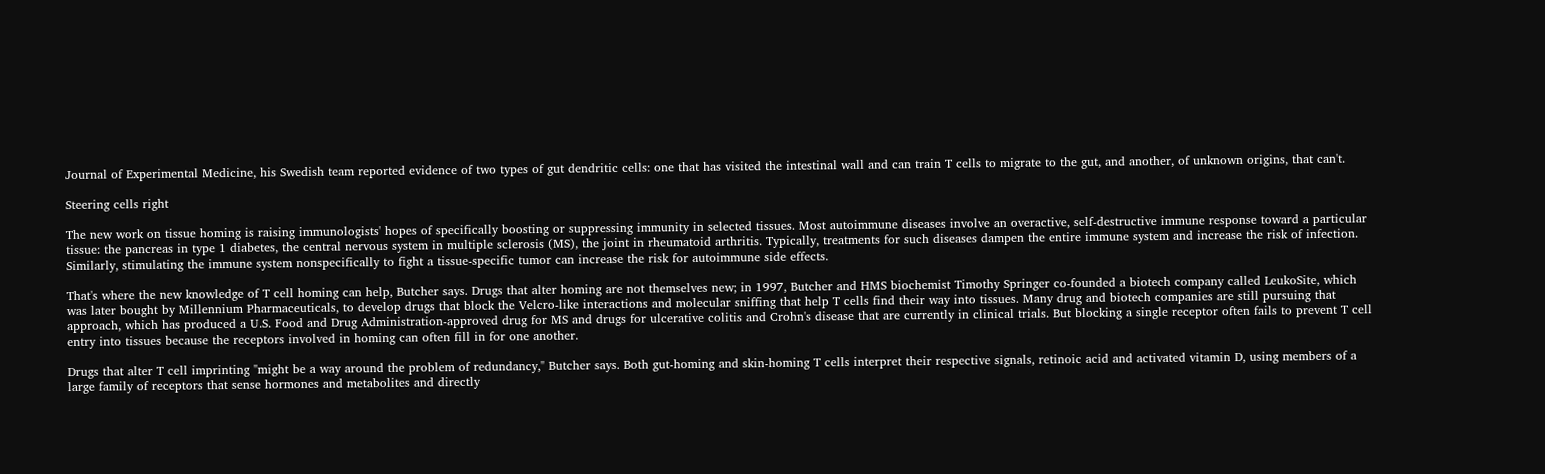Journal of Experimental Medicine, his Swedish team reported evidence of two types of gut dendritic cells: one that has visited the intestinal wall and can train T cells to migrate to the gut, and another, of unknown origins, that can't.

Steering cells right

The new work on tissue homing is raising immunologists' hopes of specifically boosting or suppressing immunity in selected tissues. Most autoimmune diseases involve an overactive, self-destructive immune response toward a particular tissue: the pancreas in type 1 diabetes, the central nervous system in multiple sclerosis (MS), the joint in rheumatoid arthritis. Typically, treatments for such diseases dampen the entire immune system and increase the risk of infection. Similarly, stimulating the immune system nonspecifically to fight a tissue-specific tumor can increase the risk for autoimmune side effects.

That's where the new knowledge of T cell homing can help, Butcher says. Drugs that alter homing are not themselves new; in 1997, Butcher and HMS biochemist Timothy Springer co-founded a biotech company called LeukoSite, which was later bought by Millennium Pharmaceuticals, to develop drugs that block the Velcro-like interactions and molecular sniffing that help T cells find their way into tissues. Many drug and biotech companies are still pursuing that approach, which has produced a U.S. Food and Drug Administration-approved drug for MS and drugs for ulcerative colitis and Crohn's disease that are currently in clinical trials. But blocking a single receptor often fails to prevent T cell entry into tissues because the receptors involved in homing can often fill in for one another.

Drugs that alter T cell imprinting "might be a way around the problem of redundancy," Butcher says. Both gut-homing and skin-homing T cells interpret their respective signals, retinoic acid and activated vitamin D, using members of a large family of receptors that sense hormones and metabolites and directly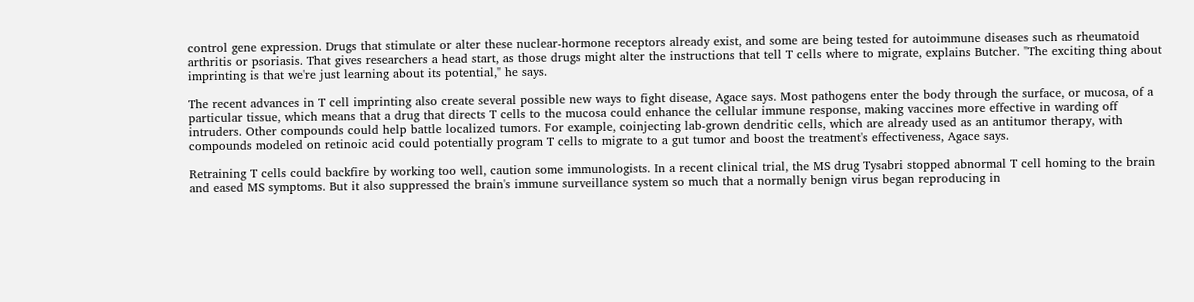control gene expression. Drugs that stimulate or alter these nuclear-hormone receptors already exist, and some are being tested for autoimmune diseases such as rheumatoid arthritis or psoriasis. That gives researchers a head start, as those drugs might alter the instructions that tell T cells where to migrate, explains Butcher. "The exciting thing about imprinting is that we're just learning about its potential," he says.

The recent advances in T cell imprinting also create several possible new ways to fight disease, Agace says. Most pathogens enter the body through the surface, or mucosa, of a particular tissue, which means that a drug that directs T cells to the mucosa could enhance the cellular immune response, making vaccines more effective in warding off intruders. Other compounds could help battle localized tumors. For example, coinjecting lab-grown dendritic cells, which are already used as an antitumor therapy, with compounds modeled on retinoic acid could potentially program T cells to migrate to a gut tumor and boost the treatment's effectiveness, Agace says.

Retraining T cells could backfire by working too well, caution some immunologists. In a recent clinical trial, the MS drug Tysabri stopped abnormal T cell homing to the brain and eased MS symptoms. But it also suppressed the brain's immune surveillance system so much that a normally benign virus began reproducing in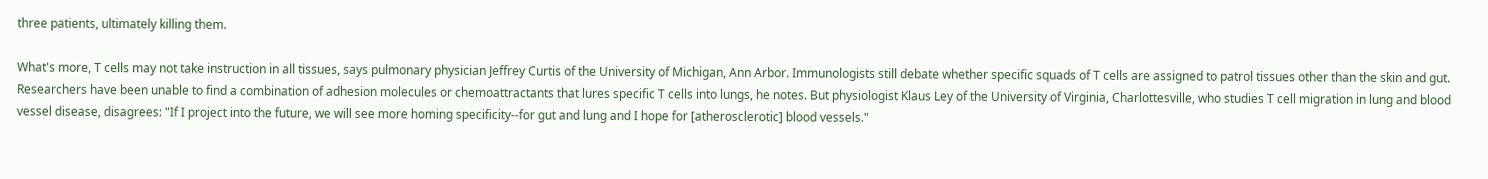three patients, ultimately killing them.

What's more, T cells may not take instruction in all tissues, says pulmonary physician Jeffrey Curtis of the University of Michigan, Ann Arbor. Immunologists still debate whether specific squads of T cells are assigned to patrol tissues other than the skin and gut. Researchers have been unable to find a combination of adhesion molecules or chemoattractants that lures specific T cells into lungs, he notes. But physiologist Klaus Ley of the University of Virginia, Charlottesville, who studies T cell migration in lung and blood vessel disease, disagrees: "If I project into the future, we will see more homing specificity--for gut and lung and I hope for [atherosclerotic] blood vessels."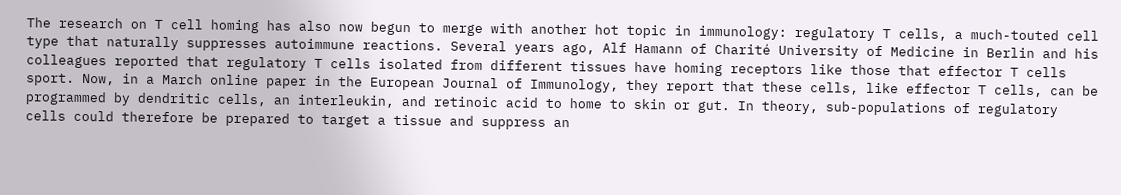The research on T cell homing has also now begun to merge with another hot topic in immunology: regulatory T cells, a much-touted cell type that naturally suppresses autoimmune reactions. Several years ago, Alf Hamann of Charité University of Medicine in Berlin and his colleagues reported that regulatory T cells isolated from different tissues have homing receptors like those that effector T cells sport. Now, in a March online paper in the European Journal of Immunology, they report that these cells, like effector T cells, can be programmed by dendritic cells, an interleukin, and retinoic acid to home to skin or gut. In theory, sub-populations of regulatory cells could therefore be prepared to target a tissue and suppress an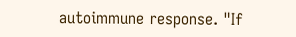autoimmune response. "If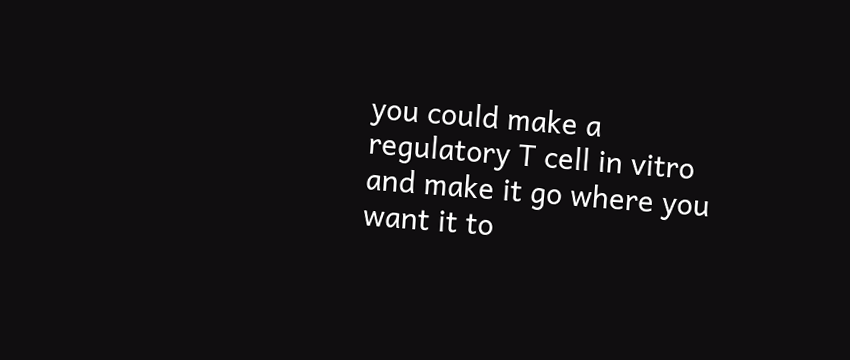you could make a regulatory T cell in vitro and make it go where you want it to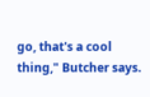go, that's a cool thing," Butcher says.